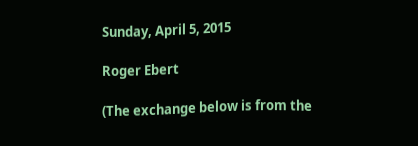Sunday, April 5, 2015

Roger Ebert

(The exchange below is from the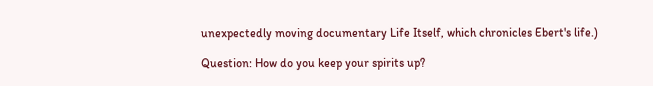unexpectedly moving documentary Life Itself, which chronicles Ebert's life.)

Question: How do you keep your spirits up?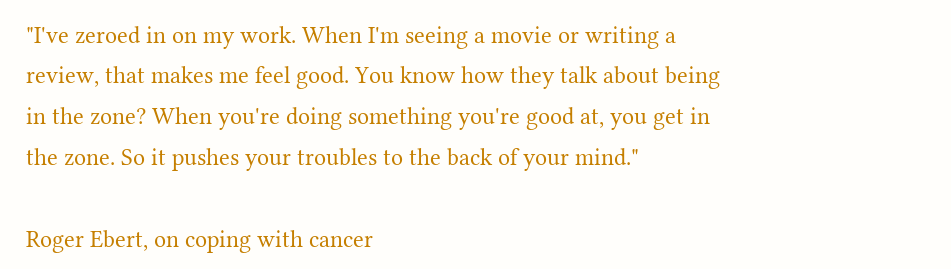"I've zeroed in on my work. When I'm seeing a movie or writing a review, that makes me feel good. You know how they talk about being in the zone? When you're doing something you're good at, you get in the zone. So it pushes your troubles to the back of your mind."

Roger Ebert, on coping with cancer